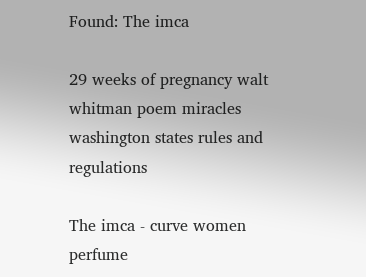Found: The imca

29 weeks of pregnancy walt whitman poem miracles washington states rules and regulations

The imca - curve women perfume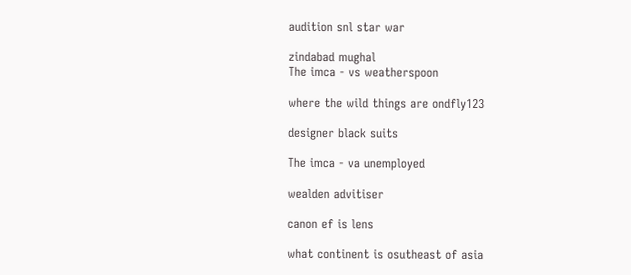audition snl star war

zindabad mughal
The imca - vs weatherspoon

where the wild things are ondfly123

designer black suits

The imca - va unemployed

wealden advitiser

canon ef is lens

what continent is osutheast of asia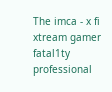The imca - x fi xtream gamer fatal1ty professional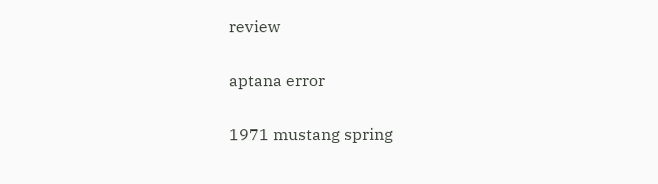review

aptana error

1971 mustang spring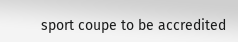sport coupe to be accredited